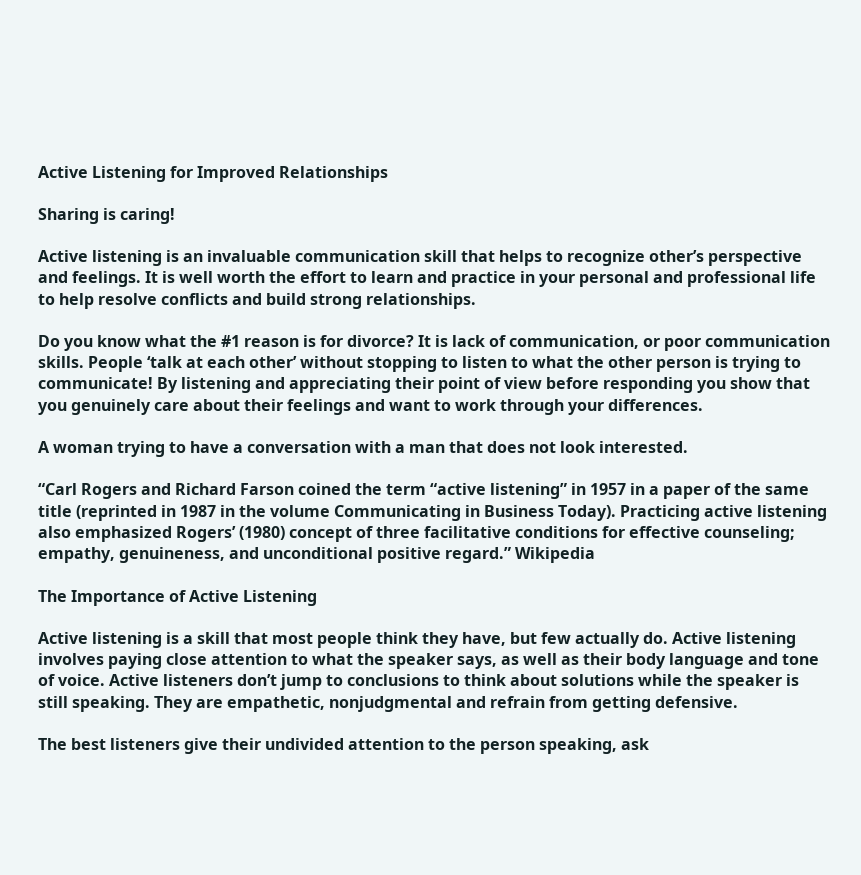Active Listening for Improved Relationships

Sharing is caring!

Active listening is an invaluable communication skill that helps to recognize other’s perspective and feelings. It is well worth the effort to learn and practice in your personal and professional life to help resolve conflicts and build strong relationships.

Do you know what the #1 reason is for divorce? It is lack of communication, or poor communication skills. People ‘talk at each other’ without stopping to listen to what the other person is trying to communicate! By listening and appreciating their point of view before responding you show that you genuinely care about their feelings and want to work through your differences.

A woman trying to have a conversation with a man that does not look interested.

“Carl Rogers and Richard Farson coined the term “active listening” in 1957 in a paper of the same title (reprinted in 1987 in the volume Communicating in Business Today). Practicing active listening also emphasized Rogers’ (1980) concept of three facilitative conditions for effective counseling; empathy, genuineness, and unconditional positive regard.” Wikipedia

The Importance of Active Listening

Active listening is a skill that most people think they have, but few actually do. Active listening involves paying close attention to what the speaker says, as well as their body language and tone of voice. Active listeners don’t jump to conclusions to think about solutions while the speaker is still speaking. They are empathetic, nonjudgmental and refrain from getting defensive.

The best listeners give their undivided attention to the person speaking, ask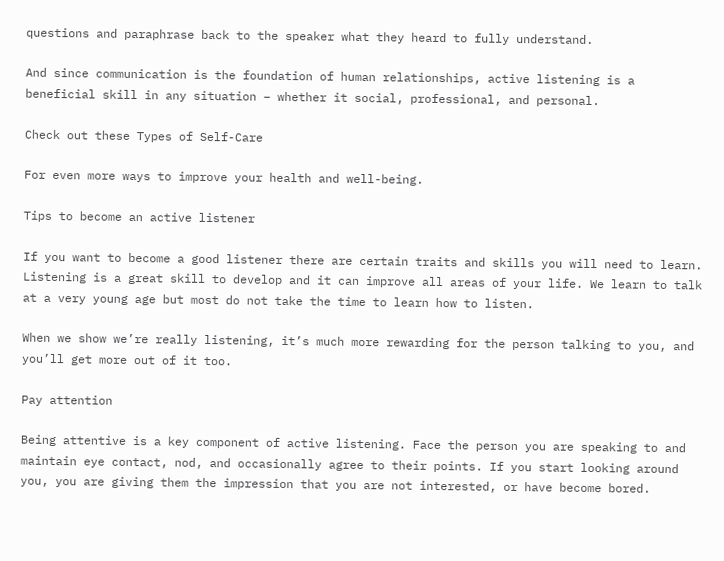questions and paraphrase back to the speaker what they heard to fully understand.

And since communication is the foundation of human relationships, active listening is a beneficial skill in any situation – whether it social, professional, and personal.

Check out these Types of Self-Care

For even more ways to improve your health and well-being.

Tips to become an active listener

If you want to become a good listener there are certain traits and skills you will need to learn. Listening is a great skill to develop and it can improve all areas of your life. We learn to talk at a very young age but most do not take the time to learn how to listen.

When we show we’re really listening, it’s much more rewarding for the person talking to you, and you’ll get more out of it too.

Pay attention

Being attentive is a key component of active listening. Face the person you are speaking to and maintain eye contact, nod, and occasionally agree to their points. If you start looking around you, you are giving them the impression that you are not interested, or have become bored.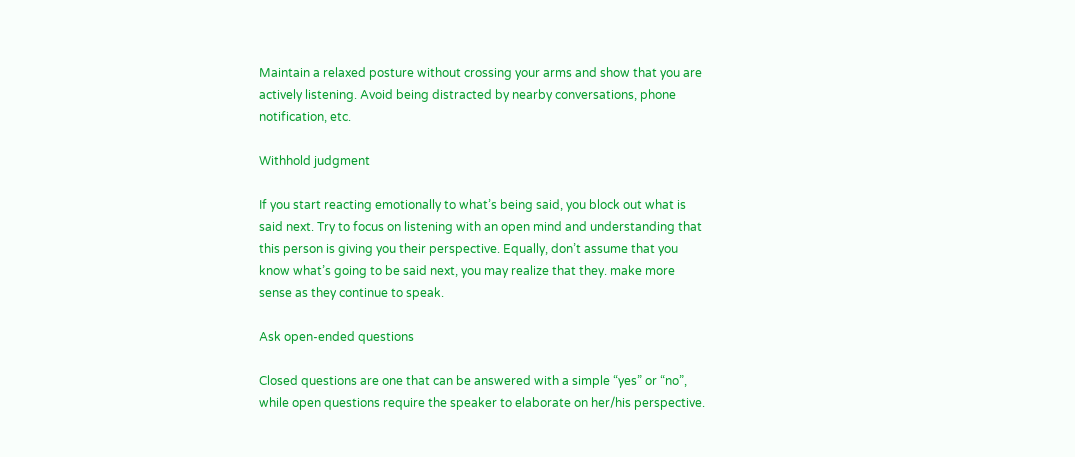Maintain a relaxed posture without crossing your arms and show that you are actively listening. Avoid being distracted by nearby conversations, phone notification, etc.

Withhold judgment

If you start reacting emotionally to what’s being said, you block out what is said next. Try to focus on listening with an open mind and understanding that this person is giving you their perspective. Equally, don’t assume that you know what’s going to be said next, you may realize that they. make more sense as they continue to speak.

Ask open-ended questions

Closed questions are one that can be answered with a simple “yes” or “no”, while open questions require the speaker to elaborate on her/his perspective.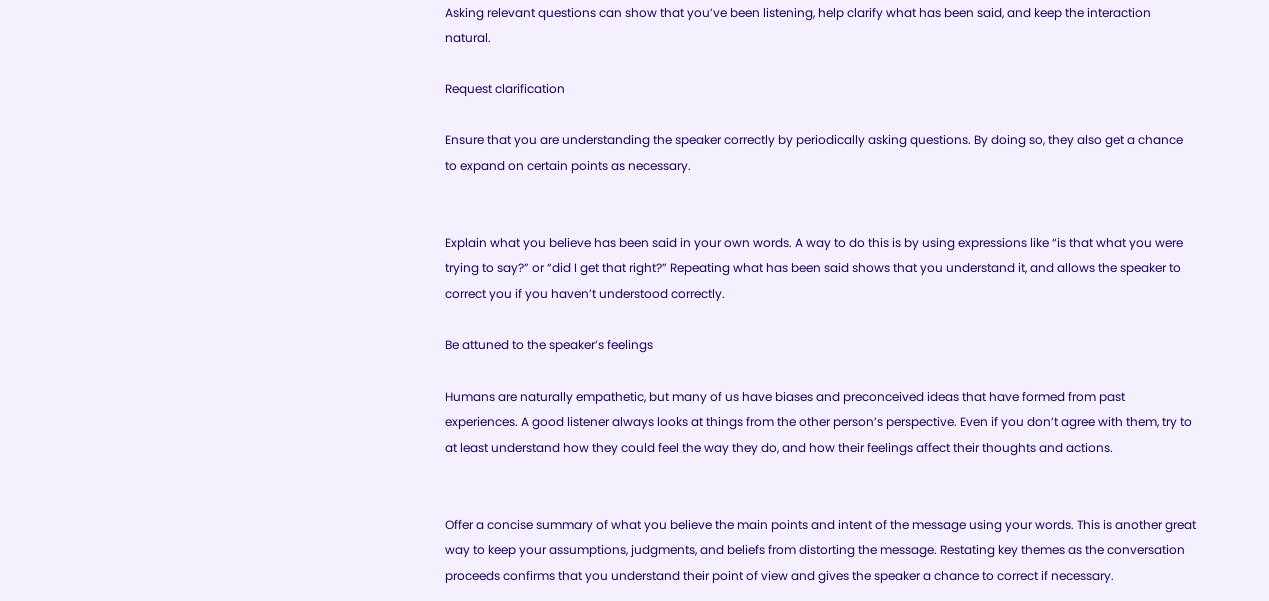Asking relevant questions can show that you’ve been listening, help clarify what has been said, and keep the interaction natural.

Request clarification

Ensure that you are understanding the speaker correctly by periodically asking questions. By doing so, they also get a chance to expand on certain points as necessary.


Explain what you believe has been said in your own words. A way to do this is by using expressions like “is that what you were trying to say?” or “did I get that right?” Repeating what has been said shows that you understand it, and allows the speaker to correct you if you haven’t understood correctly.

Be attuned to the speaker’s feelings

Humans are naturally empathetic, but many of us have biases and preconceived ideas that have formed from past experiences. A good listener always looks at things from the other person’s perspective. Even if you don’t agree with them, try to at least understand how they could feel the way they do, and how their feelings affect their thoughts and actions.


Offer a concise summary of what you believe the main points and intent of the message using your words. This is another great way to keep your assumptions, judgments, and beliefs from distorting the message. Restating key themes as the conversation proceeds confirms that you understand their point of view and gives the speaker a chance to correct if necessary.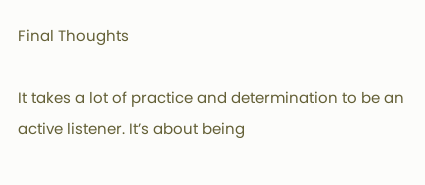Final Thoughts

It takes a lot of practice and determination to be an active listener. It’s about being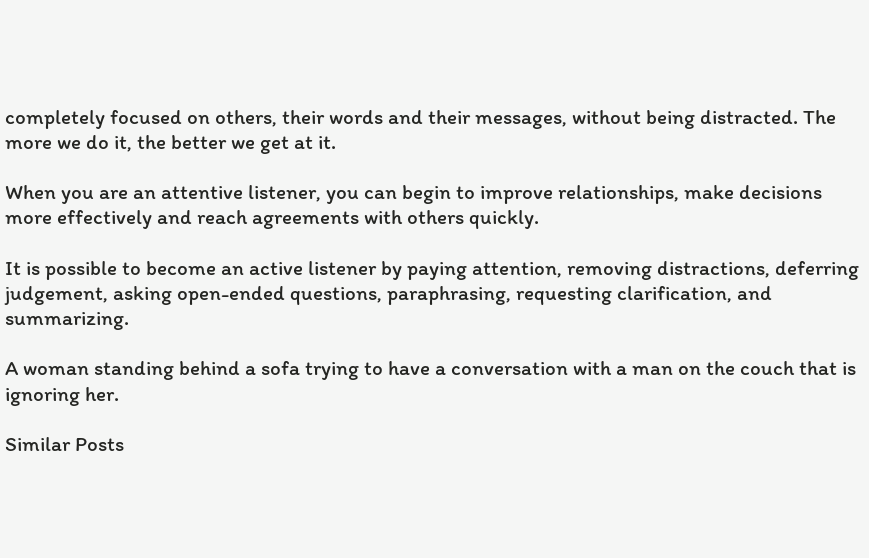completely focused on others, their words and their messages, without being distracted. The more we do it, the better we get at it.

When you are an attentive listener, you can begin to improve relationships, make decisions more effectively and reach agreements with others quickly.

It is possible to become an active listener by paying attention, removing distractions, deferring judgement, asking open-ended questions, paraphrasing, requesting clarification, and summarizing.

A woman standing behind a sofa trying to have a conversation with a man on the couch that is ignoring her.

Similar Posts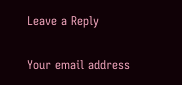Leave a Reply

Your email address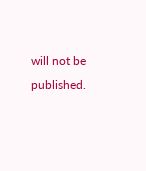will not be published.